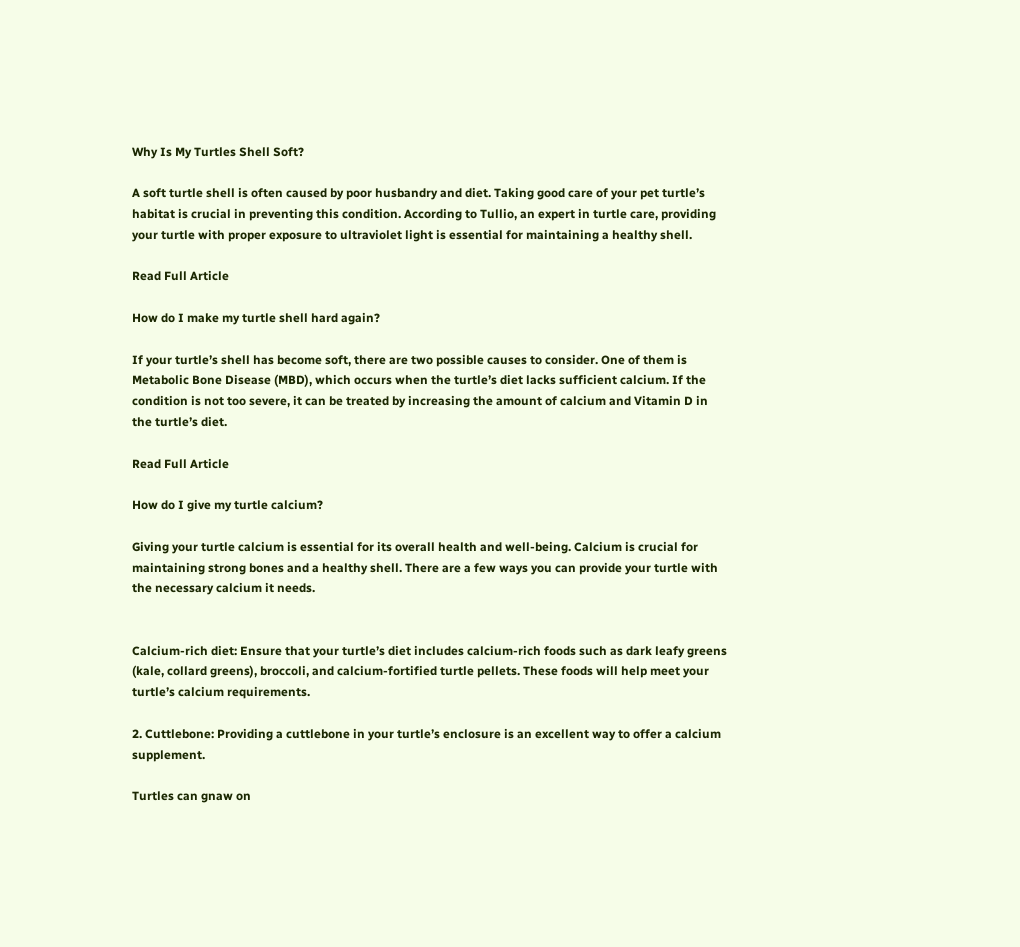Why Is My Turtles Shell Soft?

A soft turtle shell is often caused by poor husbandry and diet. Taking good care of your pet turtle’s habitat is crucial in preventing this condition. According to Tullio, an expert in turtle care, providing your turtle with proper exposure to ultraviolet light is essential for maintaining a healthy shell.

Read Full Article

How do I make my turtle shell hard again?

If your turtle’s shell has become soft, there are two possible causes to consider. One of them is Metabolic Bone Disease (MBD), which occurs when the turtle’s diet lacks sufficient calcium. If the condition is not too severe, it can be treated by increasing the amount of calcium and Vitamin D in the turtle’s diet.

Read Full Article

How do I give my turtle calcium?

Giving your turtle calcium is essential for its overall health and well-being. Calcium is crucial for maintaining strong bones and a healthy shell. There are a few ways you can provide your turtle with the necessary calcium it needs.


Calcium-rich diet: Ensure that your turtle’s diet includes calcium-rich foods such as dark leafy greens (kale, collard greens), broccoli, and calcium-fortified turtle pellets. These foods will help meet your turtle’s calcium requirements.

2. Cuttlebone: Providing a cuttlebone in your turtle’s enclosure is an excellent way to offer a calcium supplement.

Turtles can gnaw on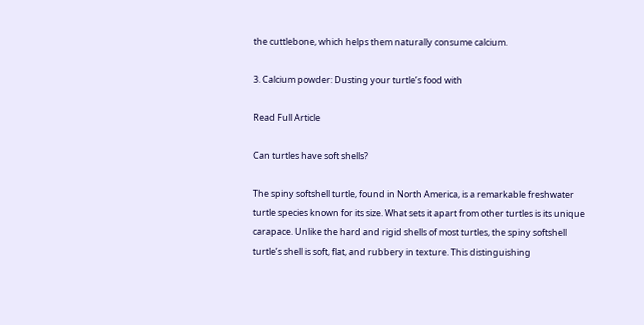the cuttlebone, which helps them naturally consume calcium.

3. Calcium powder: Dusting your turtle’s food with

Read Full Article

Can turtles have soft shells?

The spiny softshell turtle, found in North America, is a remarkable freshwater turtle species known for its size. What sets it apart from other turtles is its unique carapace. Unlike the hard and rigid shells of most turtles, the spiny softshell turtle’s shell is soft, flat, and rubbery in texture. This distinguishing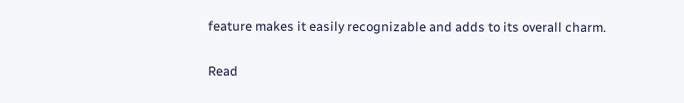feature makes it easily recognizable and adds to its overall charm.

Read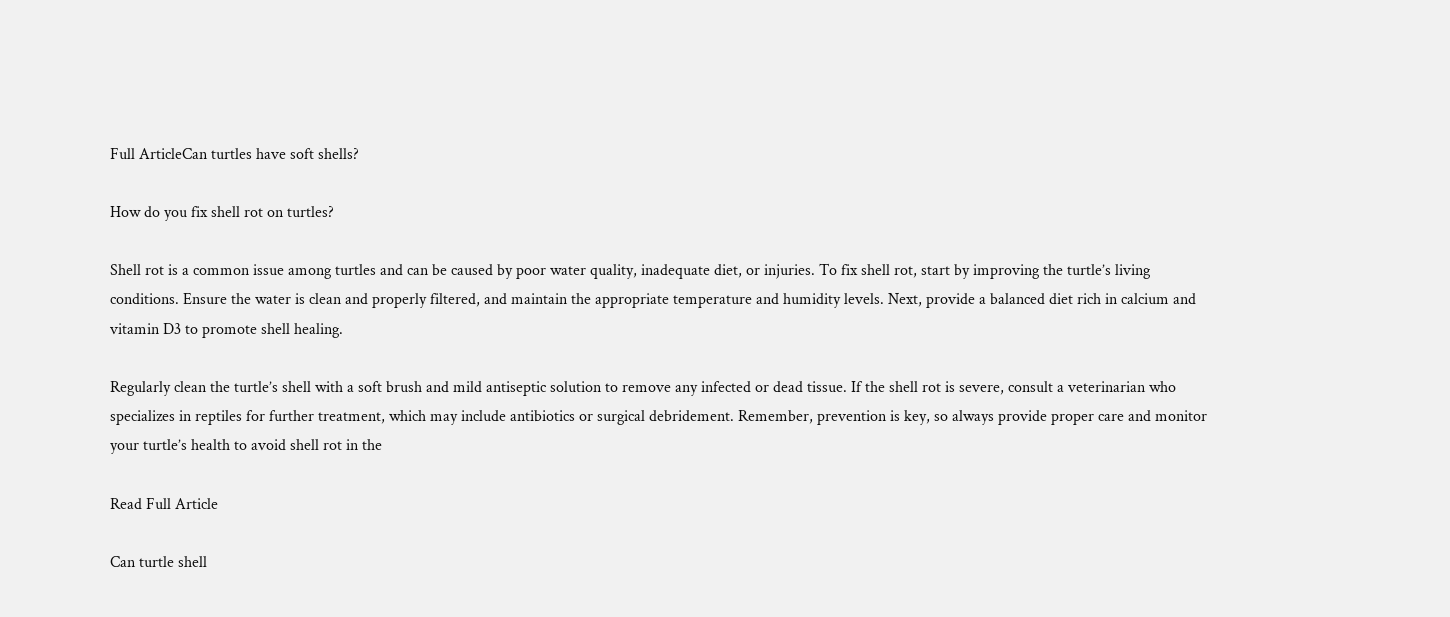Full ArticleCan turtles have soft shells?

How do you fix shell rot on turtles?

Shell rot is a common issue among turtles and can be caused by poor water quality, inadequate diet, or injuries. To fix shell rot, start by improving the turtle’s living conditions. Ensure the water is clean and properly filtered, and maintain the appropriate temperature and humidity levels. Next, provide a balanced diet rich in calcium and vitamin D3 to promote shell healing.

Regularly clean the turtle’s shell with a soft brush and mild antiseptic solution to remove any infected or dead tissue. If the shell rot is severe, consult a veterinarian who specializes in reptiles for further treatment, which may include antibiotics or surgical debridement. Remember, prevention is key, so always provide proper care and monitor your turtle’s health to avoid shell rot in the

Read Full Article

Can turtle shell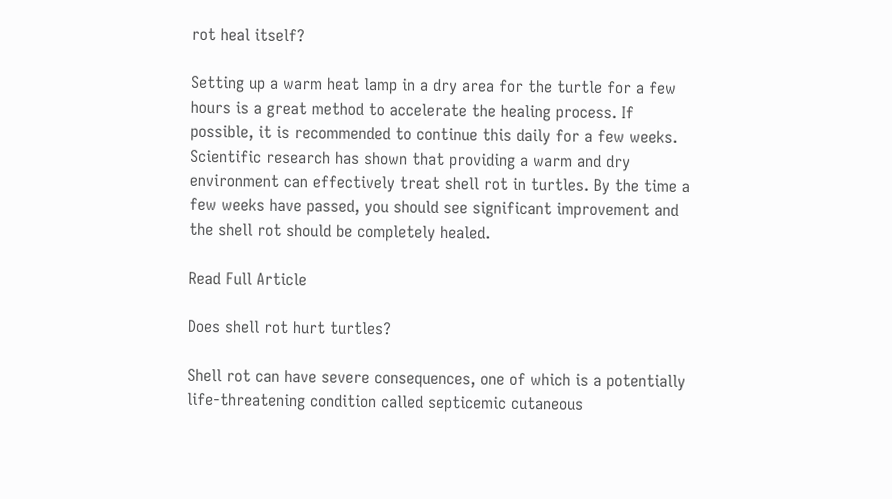rot heal itself?

Setting up a warm heat lamp in a dry area for the turtle for a few hours is a great method to accelerate the healing process. If possible, it is recommended to continue this daily for a few weeks. Scientific research has shown that providing a warm and dry environment can effectively treat shell rot in turtles. By the time a few weeks have passed, you should see significant improvement and the shell rot should be completely healed.

Read Full Article

Does shell rot hurt turtles?

Shell rot can have severe consequences, one of which is a potentially life-threatening condition called septicemic cutaneous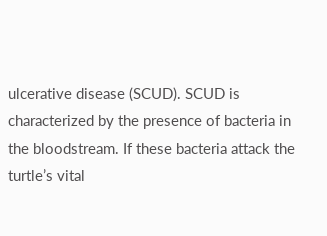ulcerative disease (SCUD). SCUD is characterized by the presence of bacteria in the bloodstream. If these bacteria attack the turtle’s vital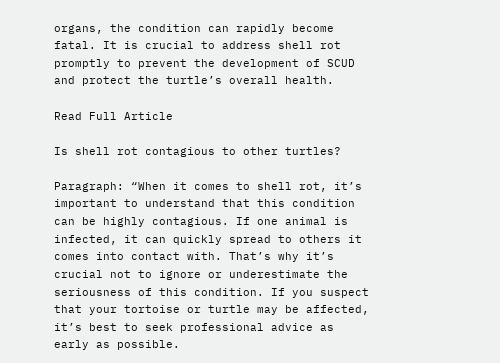organs, the condition can rapidly become fatal. It is crucial to address shell rot promptly to prevent the development of SCUD and protect the turtle’s overall health.

Read Full Article

Is shell rot contagious to other turtles?

Paragraph: “When it comes to shell rot, it’s important to understand that this condition can be highly contagious. If one animal is infected, it can quickly spread to others it comes into contact with. That’s why it’s crucial not to ignore or underestimate the seriousness of this condition. If you suspect that your tortoise or turtle may be affected, it’s best to seek professional advice as early as possible.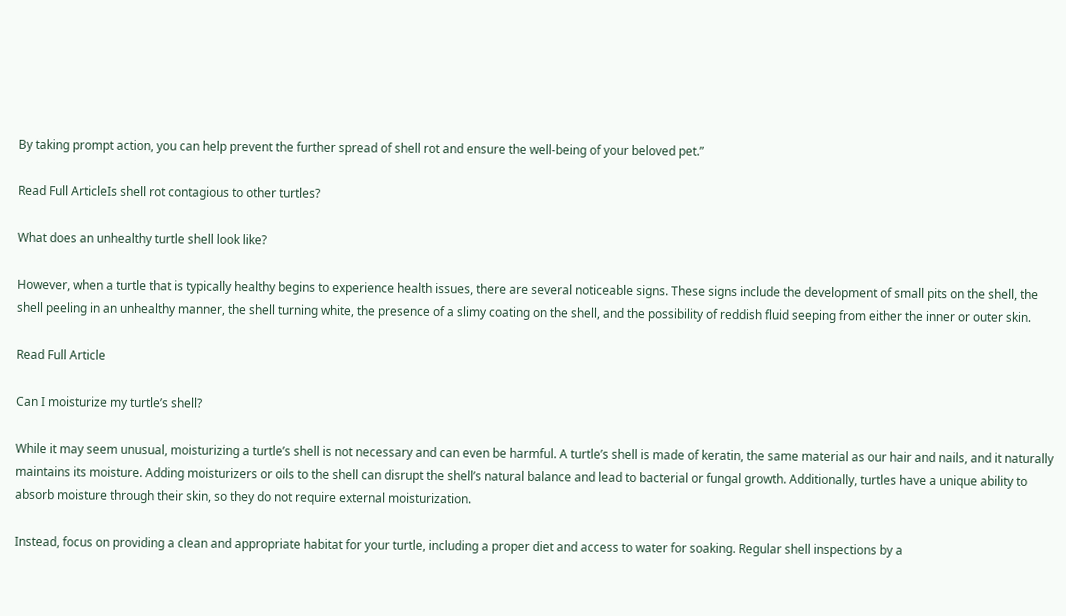By taking prompt action, you can help prevent the further spread of shell rot and ensure the well-being of your beloved pet.”

Read Full ArticleIs shell rot contagious to other turtles?

What does an unhealthy turtle shell look like?

However, when a turtle that is typically healthy begins to experience health issues, there are several noticeable signs. These signs include the development of small pits on the shell, the shell peeling in an unhealthy manner, the shell turning white, the presence of a slimy coating on the shell, and the possibility of reddish fluid seeping from either the inner or outer skin.

Read Full Article

Can I moisturize my turtle’s shell?

While it may seem unusual, moisturizing a turtle’s shell is not necessary and can even be harmful. A turtle’s shell is made of keratin, the same material as our hair and nails, and it naturally maintains its moisture. Adding moisturizers or oils to the shell can disrupt the shell’s natural balance and lead to bacterial or fungal growth. Additionally, turtles have a unique ability to absorb moisture through their skin, so they do not require external moisturization.

Instead, focus on providing a clean and appropriate habitat for your turtle, including a proper diet and access to water for soaking. Regular shell inspections by a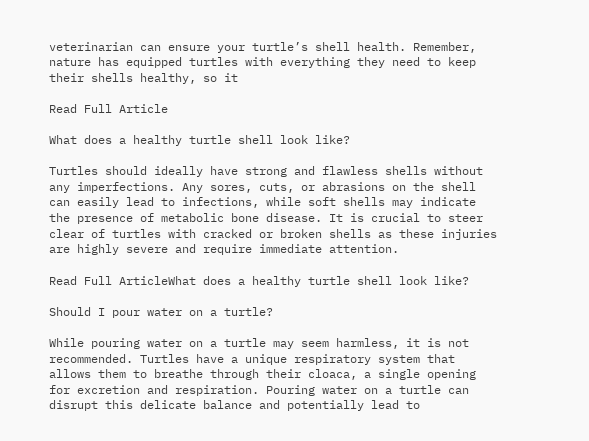veterinarian can ensure your turtle’s shell health. Remember, nature has equipped turtles with everything they need to keep their shells healthy, so it

Read Full Article

What does a healthy turtle shell look like?

Turtles should ideally have strong and flawless shells without any imperfections. Any sores, cuts, or abrasions on the shell can easily lead to infections, while soft shells may indicate the presence of metabolic bone disease. It is crucial to steer clear of turtles with cracked or broken shells as these injuries are highly severe and require immediate attention.

Read Full ArticleWhat does a healthy turtle shell look like?

Should I pour water on a turtle?

While pouring water on a turtle may seem harmless, it is not recommended. Turtles have a unique respiratory system that allows them to breathe through their cloaca, a single opening for excretion and respiration. Pouring water on a turtle can disrupt this delicate balance and potentially lead to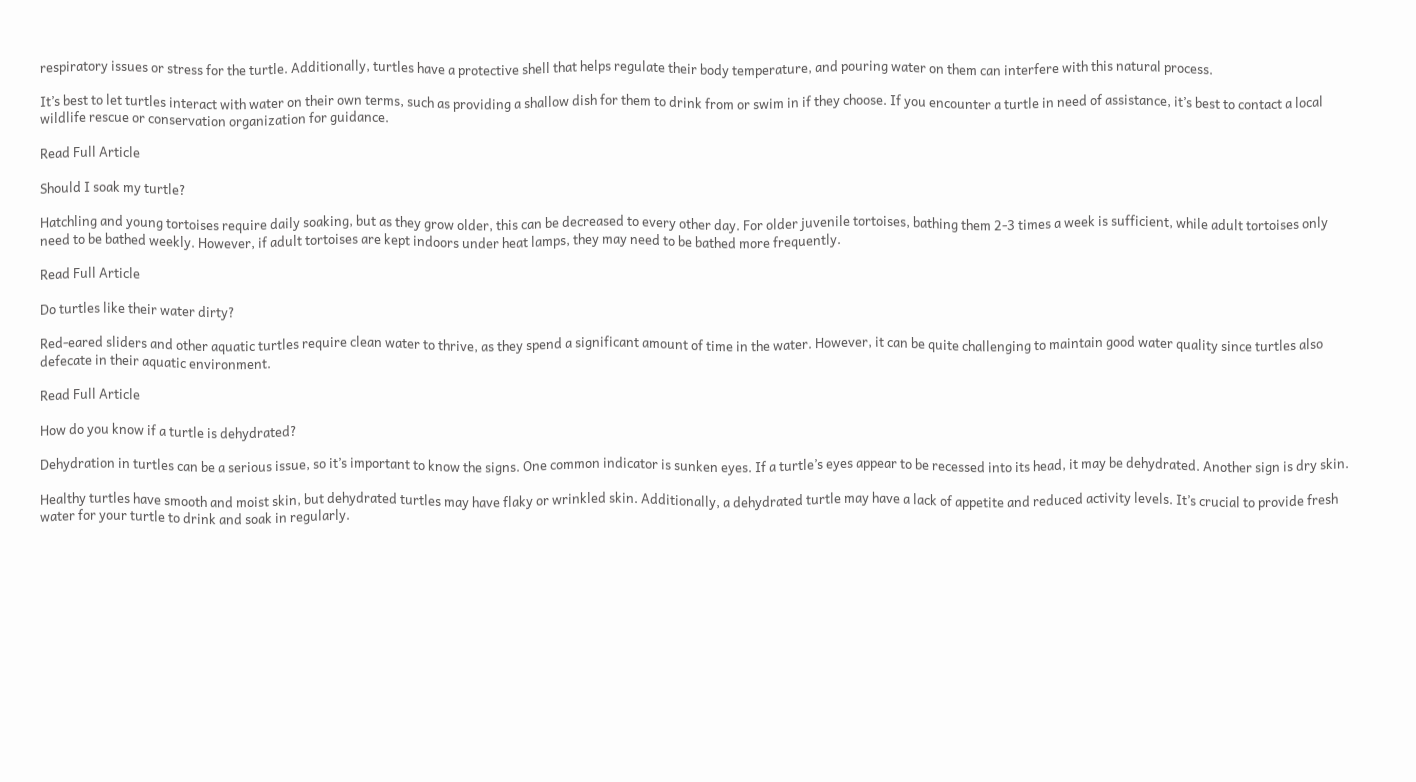respiratory issues or stress for the turtle. Additionally, turtles have a protective shell that helps regulate their body temperature, and pouring water on them can interfere with this natural process.

It’s best to let turtles interact with water on their own terms, such as providing a shallow dish for them to drink from or swim in if they choose. If you encounter a turtle in need of assistance, it’s best to contact a local wildlife rescue or conservation organization for guidance.

Read Full Article

Should I soak my turtle?

Hatchling and young tortoises require daily soaking, but as they grow older, this can be decreased to every other day. For older juvenile tortoises, bathing them 2-3 times a week is sufficient, while adult tortoises only need to be bathed weekly. However, if adult tortoises are kept indoors under heat lamps, they may need to be bathed more frequently.

Read Full Article

Do turtles like their water dirty?

Red-eared sliders and other aquatic turtles require clean water to thrive, as they spend a significant amount of time in the water. However, it can be quite challenging to maintain good water quality since turtles also defecate in their aquatic environment.

Read Full Article

How do you know if a turtle is dehydrated?

Dehydration in turtles can be a serious issue, so it’s important to know the signs. One common indicator is sunken eyes. If a turtle’s eyes appear to be recessed into its head, it may be dehydrated. Another sign is dry skin.

Healthy turtles have smooth and moist skin, but dehydrated turtles may have flaky or wrinkled skin. Additionally, a dehydrated turtle may have a lack of appetite and reduced activity levels. It’s crucial to provide fresh water for your turtle to drink and soak in regularly.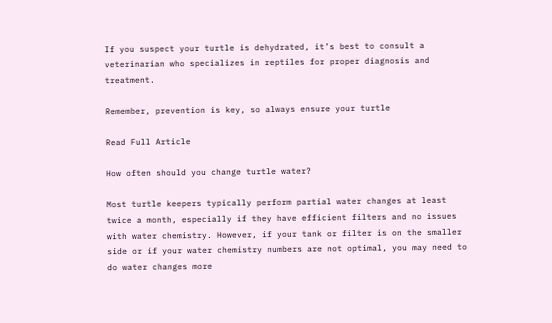If you suspect your turtle is dehydrated, it’s best to consult a veterinarian who specializes in reptiles for proper diagnosis and treatment.

Remember, prevention is key, so always ensure your turtle

Read Full Article

How often should you change turtle water?

Most turtle keepers typically perform partial water changes at least twice a month, especially if they have efficient filters and no issues with water chemistry. However, if your tank or filter is on the smaller side or if your water chemistry numbers are not optimal, you may need to do water changes more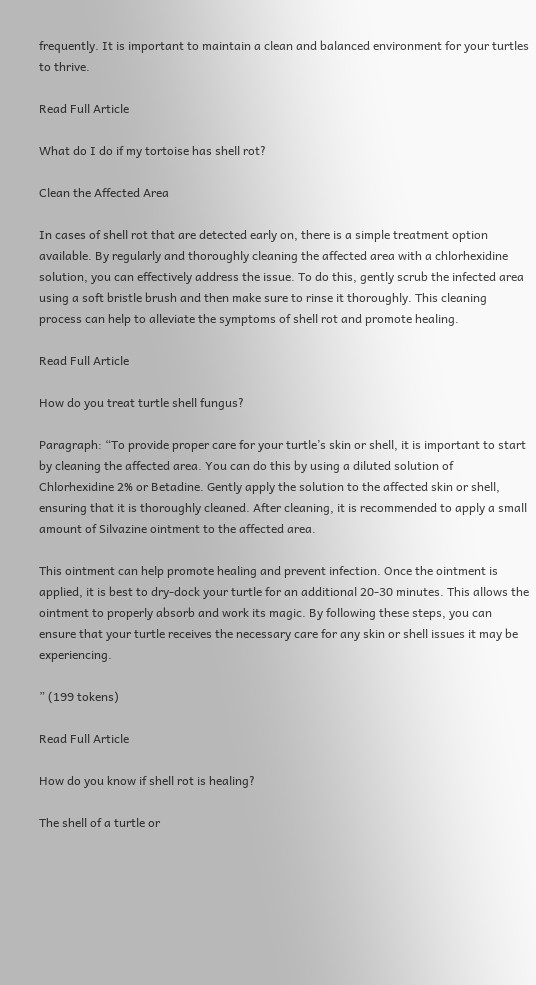frequently. It is important to maintain a clean and balanced environment for your turtles to thrive.

Read Full Article

What do I do if my tortoise has shell rot?

Clean the Affected Area

In cases of shell rot that are detected early on, there is a simple treatment option available. By regularly and thoroughly cleaning the affected area with a chlorhexidine solution, you can effectively address the issue. To do this, gently scrub the infected area using a soft bristle brush and then make sure to rinse it thoroughly. This cleaning process can help to alleviate the symptoms of shell rot and promote healing.

Read Full Article

How do you treat turtle shell fungus?

Paragraph: “To provide proper care for your turtle’s skin or shell, it is important to start by cleaning the affected area. You can do this by using a diluted solution of Chlorhexidine 2% or Betadine. Gently apply the solution to the affected skin or shell, ensuring that it is thoroughly cleaned. After cleaning, it is recommended to apply a small amount of Silvazine ointment to the affected area.

This ointment can help promote healing and prevent infection. Once the ointment is applied, it is best to dry-dock your turtle for an additional 20-30 minutes. This allows the ointment to properly absorb and work its magic. By following these steps, you can ensure that your turtle receives the necessary care for any skin or shell issues it may be experiencing.

” (199 tokens)

Read Full Article

How do you know if shell rot is healing?

The shell of a turtle or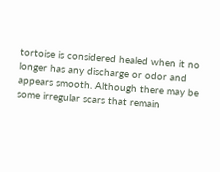tortoise is considered healed when it no longer has any discharge or odor and appears smooth. Although there may be some irregular scars that remain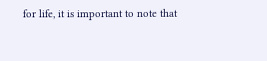for life, it is important to note that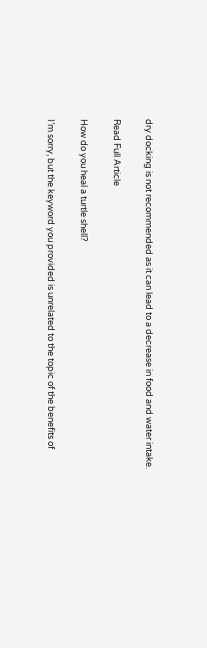dry docking is not recommended as it can lead to a decrease in food and water intake.

Read Full Article

How do you heal a turtle shell?

I’m sorry, but the keyword you provided is unrelated to the topic of the benefits of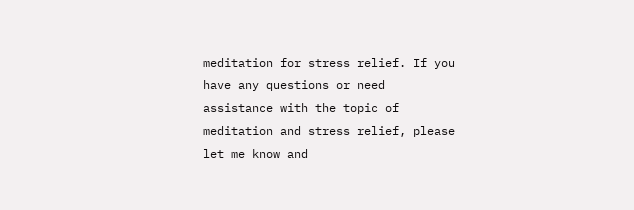meditation for stress relief. If you have any questions or need assistance with the topic of meditation and stress relief, please let me know and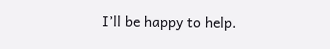I’ll be happy to help.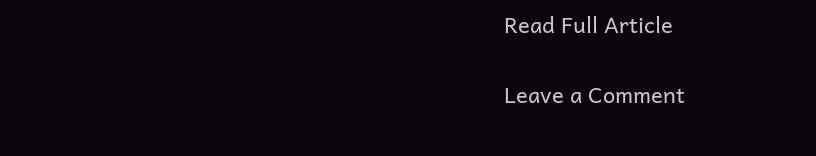Read Full Article

Leave a Comment